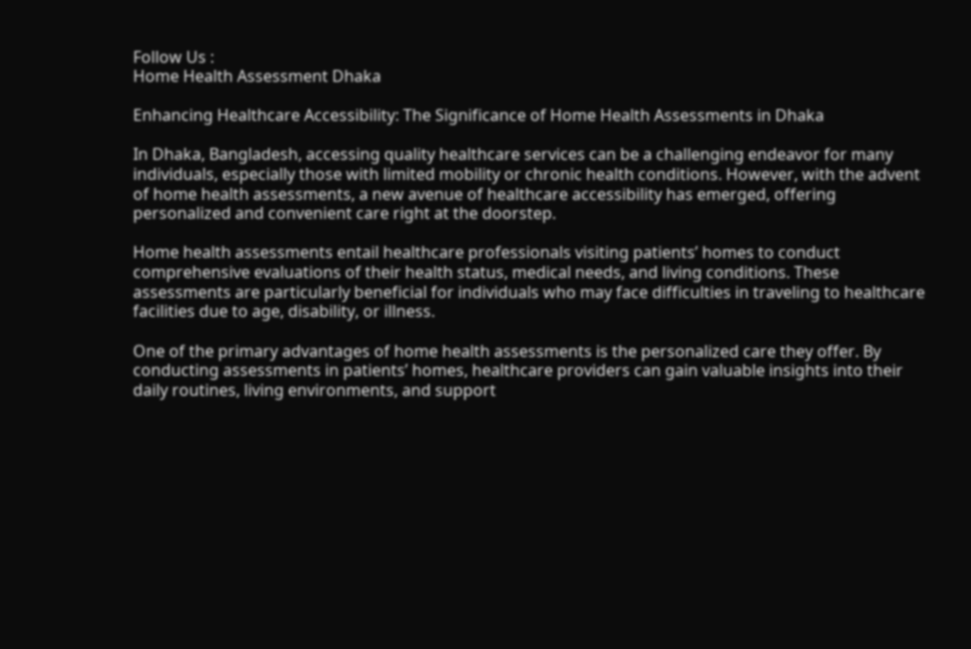Follow Us :
Home Health Assessment Dhaka

Enhancing Healthcare Accessibility: The Significance of Home Health Assessments in Dhaka

In Dhaka, Bangladesh, accessing quality healthcare services can be a challenging endeavor for many individuals, especially those with limited mobility or chronic health conditions. However, with the advent of home health assessments, a new avenue of healthcare accessibility has emerged, offering personalized and convenient care right at the doorstep.

Home health assessments entail healthcare professionals visiting patients’ homes to conduct comprehensive evaluations of their health status, medical needs, and living conditions. These assessments are particularly beneficial for individuals who may face difficulties in traveling to healthcare facilities due to age, disability, or illness.

One of the primary advantages of home health assessments is the personalized care they offer. By conducting assessments in patients’ homes, healthcare providers can gain valuable insights into their daily routines, living environments, and support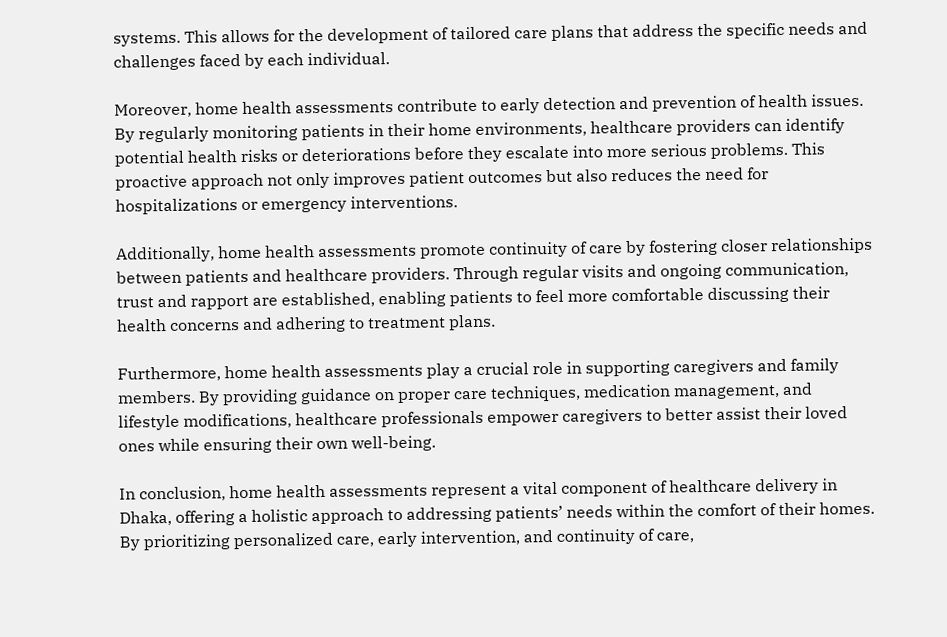systems. This allows for the development of tailored care plans that address the specific needs and challenges faced by each individual.

Moreover, home health assessments contribute to early detection and prevention of health issues. By regularly monitoring patients in their home environments, healthcare providers can identify potential health risks or deteriorations before they escalate into more serious problems. This proactive approach not only improves patient outcomes but also reduces the need for hospitalizations or emergency interventions.

Additionally, home health assessments promote continuity of care by fostering closer relationships between patients and healthcare providers. Through regular visits and ongoing communication, trust and rapport are established, enabling patients to feel more comfortable discussing their health concerns and adhering to treatment plans.

Furthermore, home health assessments play a crucial role in supporting caregivers and family members. By providing guidance on proper care techniques, medication management, and lifestyle modifications, healthcare professionals empower caregivers to better assist their loved ones while ensuring their own well-being.

In conclusion, home health assessments represent a vital component of healthcare delivery in Dhaka, offering a holistic approach to addressing patients’ needs within the comfort of their homes. By prioritizing personalized care, early intervention, and continuity of care,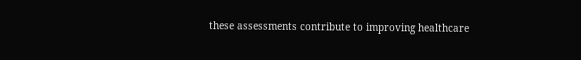these assessments contribute to improving healthcare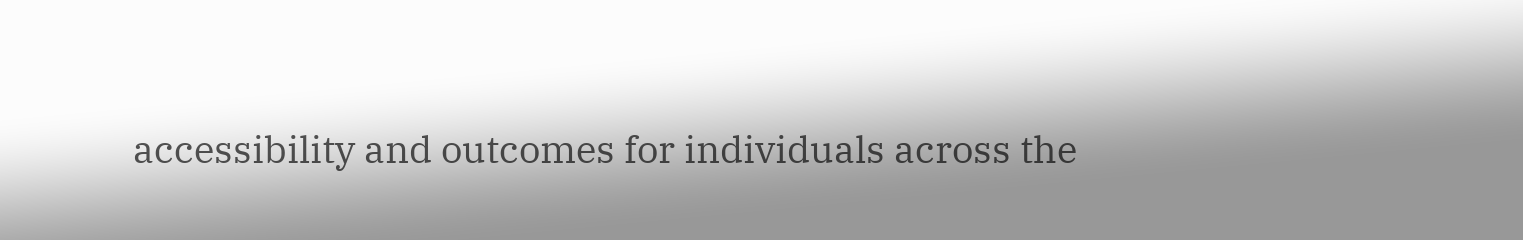accessibility and outcomes for individuals across the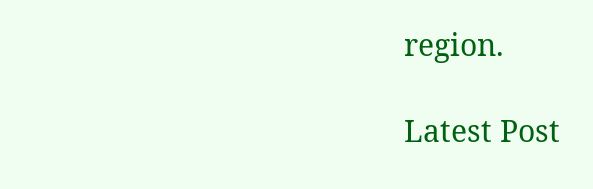region.

Latest Post